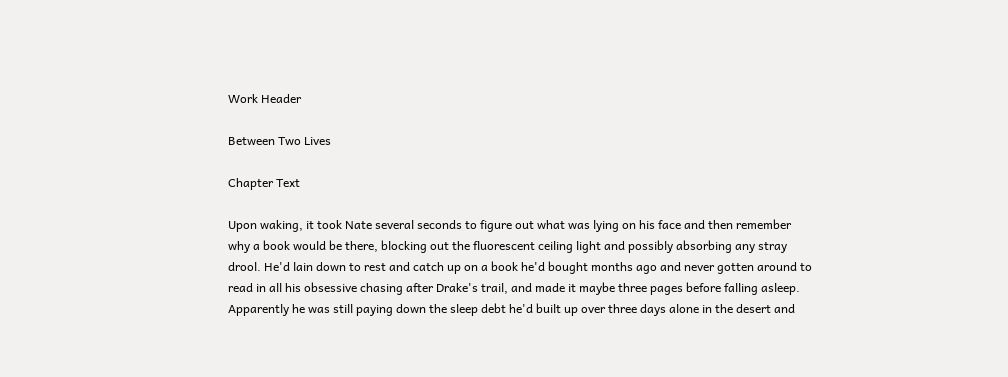Work Header

Between Two Lives

Chapter Text

Upon waking, it took Nate several seconds to figure out what was lying on his face and then remember why a book would be there, blocking out the fluorescent ceiling light and possibly absorbing any stray drool. He'd lain down to rest and catch up on a book he'd bought months ago and never gotten around to read in all his obsessive chasing after Drake's trail, and made it maybe three pages before falling asleep. Apparently he was still paying down the sleep debt he'd built up over three days alone in the desert and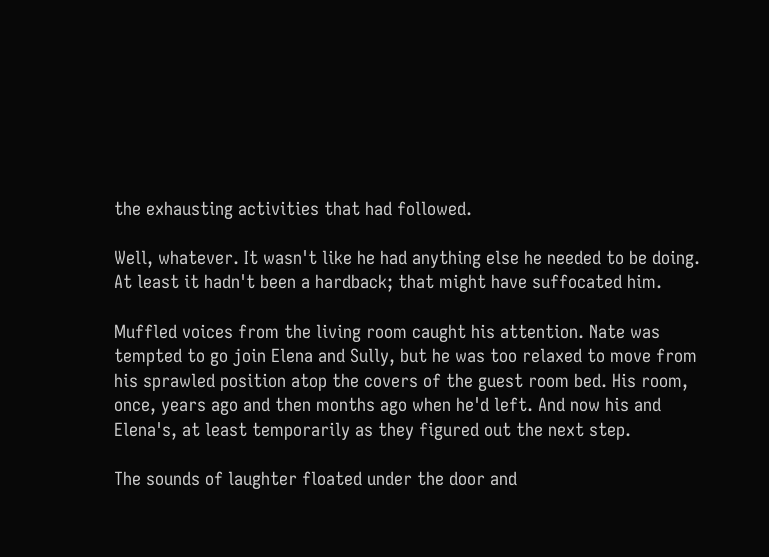the exhausting activities that had followed.

Well, whatever. It wasn't like he had anything else he needed to be doing. At least it hadn't been a hardback; that might have suffocated him.

Muffled voices from the living room caught his attention. Nate was tempted to go join Elena and Sully, but he was too relaxed to move from his sprawled position atop the covers of the guest room bed. His room, once, years ago and then months ago when he'd left. And now his and Elena's, at least temporarily as they figured out the next step.

The sounds of laughter floated under the door and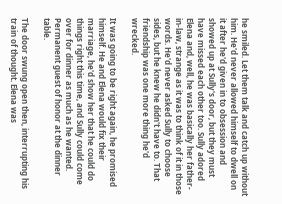he smiled. Let them talk and catch up without him. He'd never allowed himself to dwell on it after he'd given in to obsession and showed up at Sully's door, but they must have missed each other too. Sully adored Elena and, well, he was basically her father-in-law, strange as it was to think of it in those words. He'd never asked Sully to choose sides, but he knew he didn't have to. That friendship was one more thing he'd wrecked.

It was going to be right again, he promised himself. He and Elena would fix their marriage, he'd show her that he could do things right this time, and Sully could come over for dinner as much as he wanted. Permanent guest of honor at the dinner table.

The door swung open then, interrupting his train of thought. Elena was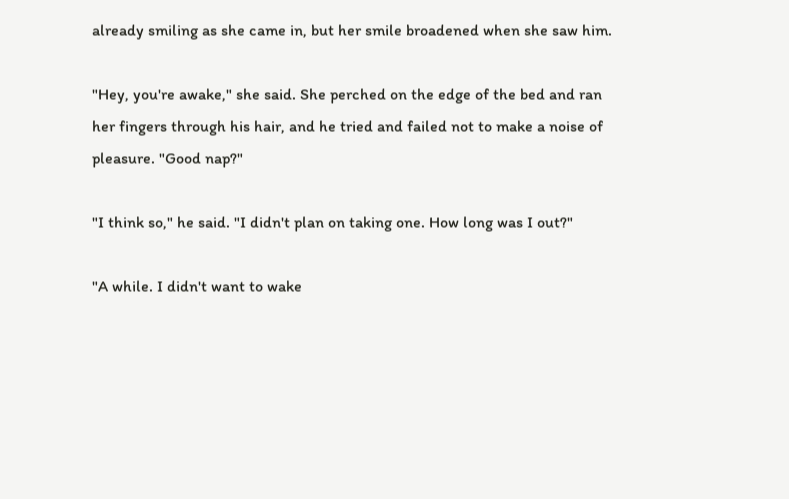already smiling as she came in, but her smile broadened when she saw him.

"Hey, you're awake," she said. She perched on the edge of the bed and ran her fingers through his hair, and he tried and failed not to make a noise of pleasure. "Good nap?"

"I think so," he said. "I didn't plan on taking one. How long was I out?"

"A while. I didn't want to wake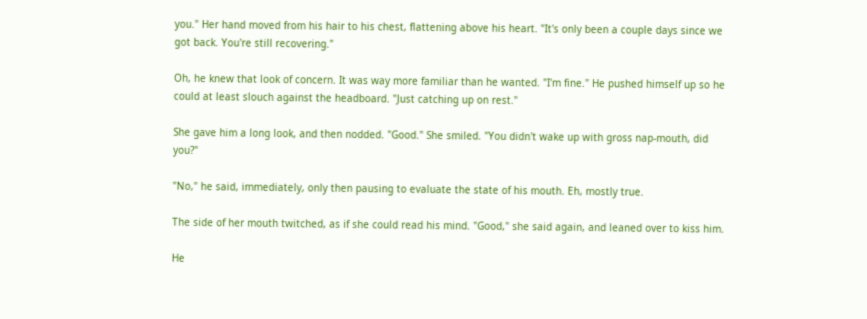you." Her hand moved from his hair to his chest, flattening above his heart. "It's only been a couple days since we got back. You're still recovering."

Oh, he knew that look of concern. It was way more familiar than he wanted. "I'm fine." He pushed himself up so he could at least slouch against the headboard. "Just catching up on rest."

She gave him a long look, and then nodded. "Good." She smiled. "You didn't wake up with gross nap-mouth, did you?"

"No," he said, immediately, only then pausing to evaluate the state of his mouth. Eh, mostly true.

The side of her mouth twitched, as if she could read his mind. "Good," she said again, and leaned over to kiss him.

He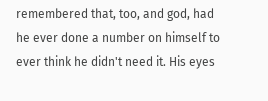remembered that, too, and god, had he ever done a number on himself to ever think he didn't need it. His eyes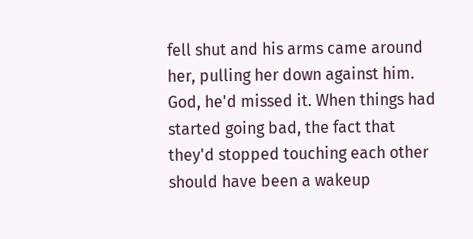fell shut and his arms came around her, pulling her down against him. God, he'd missed it. When things had started going bad, the fact that they'd stopped touching each other should have been a wakeup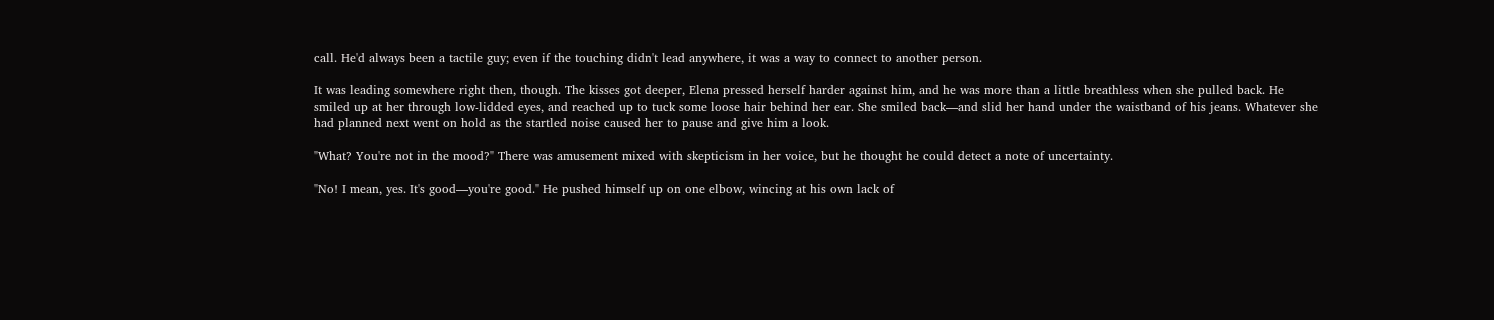call. He'd always been a tactile guy; even if the touching didn't lead anywhere, it was a way to connect to another person.

It was leading somewhere right then, though. The kisses got deeper, Elena pressed herself harder against him, and he was more than a little breathless when she pulled back. He smiled up at her through low-lidded eyes, and reached up to tuck some loose hair behind her ear. She smiled back—and slid her hand under the waistband of his jeans. Whatever she had planned next went on hold as the startled noise caused her to pause and give him a look.

"What? You're not in the mood?" There was amusement mixed with skepticism in her voice, but he thought he could detect a note of uncertainty.

"No! I mean, yes. It's good—you're good." He pushed himself up on one elbow, wincing at his own lack of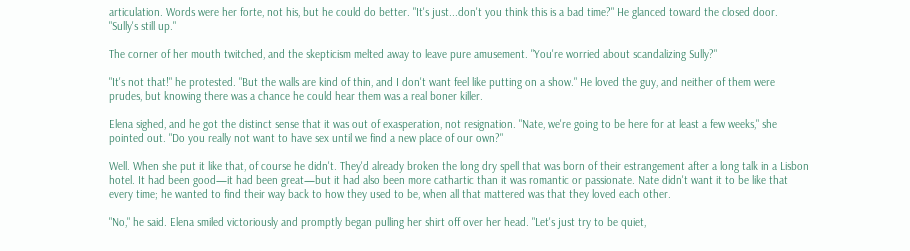articulation. Words were her forte, not his, but he could do better. "It's just...don't you think this is a bad time?" He glanced toward the closed door. "Sully's still up."

The corner of her mouth twitched, and the skepticism melted away to leave pure amusement. "You're worried about scandalizing Sully?"

"It's not that!" he protested. "But the walls are kind of thin, and I don't want feel like putting on a show." He loved the guy, and neither of them were prudes, but knowing there was a chance he could hear them was a real boner killer.

Elena sighed, and he got the distinct sense that it was out of exasperation, not resignation. "Nate, we're going to be here for at least a few weeks," she pointed out. "Do you really not want to have sex until we find a new place of our own?"

Well. When she put it like that, of course he didn't. They'd already broken the long dry spell that was born of their estrangement after a long talk in a Lisbon hotel. It had been good—it had been great—but it had also been more cathartic than it was romantic or passionate. Nate didn't want it to be like that every time; he wanted to find their way back to how they used to be, when all that mattered was that they loved each other.

"No," he said. Elena smiled victoriously and promptly began pulling her shirt off over her head. "Let's just try to be quiet,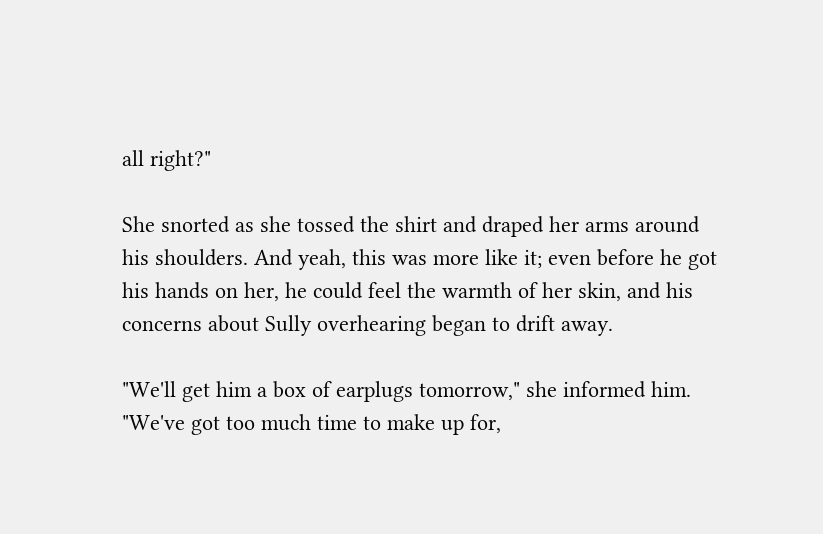all right?"

She snorted as she tossed the shirt and draped her arms around his shoulders. And yeah, this was more like it; even before he got his hands on her, he could feel the warmth of her skin, and his concerns about Sully overhearing began to drift away.

"We'll get him a box of earplugs tomorrow," she informed him. "We've got too much time to make up for,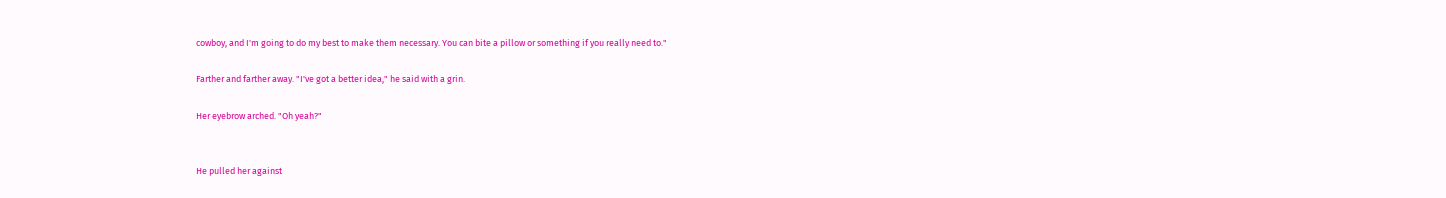cowboy, and I'm going to do my best to make them necessary. You can bite a pillow or something if you really need to."

Farther and farther away. "I've got a better idea," he said with a grin.

Her eyebrow arched. "Oh yeah?"


He pulled her against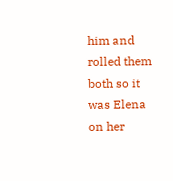him and rolled them both so it was Elena on her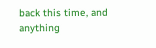back this time, and anything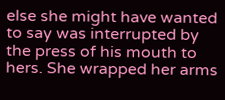else she might have wanted to say was interrupted by the press of his mouth to hers. She wrapped her arms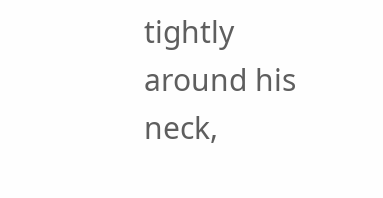tightly around his neck,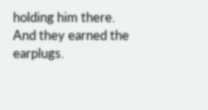holding him there. And they earned the earplugs.